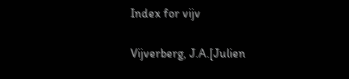Index for vijv

Vijverberg, J.A.[Julien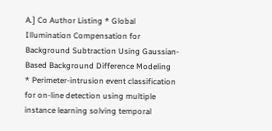A.] Co Author Listing * Global Illumination Compensation for Background Subtraction Using Gaussian-Based Background Difference Modeling
* Perimeter-intrusion event classification for on-line detection using multiple instance learning solving temporal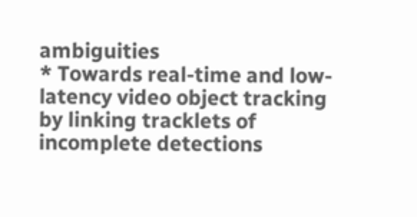ambiguities
* Towards real-time and low-latency video object tracking by linking tracklets of incomplete detections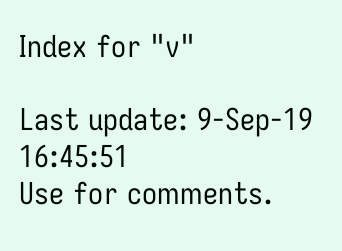Index for "v"

Last update: 9-Sep-19 16:45:51
Use for comments.